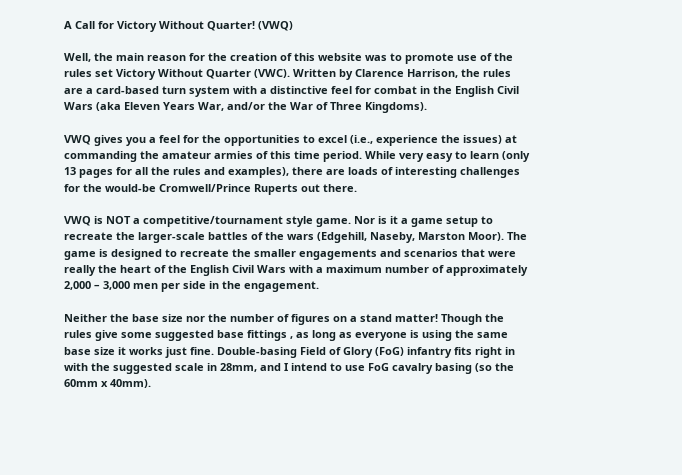A Call for Victory Without Quarter! (VWQ)

Well, the main reason for the creation of this website was to promote use of the rules set Victory Without Quarter (VWC). Written by Clarence Harrison, the rules are a card-based turn system with a distinctive feel for combat in the English Civil Wars (aka Eleven Years War, and/or the War of Three Kingdoms).

VWQ gives you a feel for the opportunities to excel (i.e., experience the issues) at commanding the amateur armies of this time period. While very easy to learn (only 13 pages for all the rules and examples), there are loads of interesting challenges for the would-be Cromwell/Prince Ruperts out there.

VWQ is NOT a competitive/tournament style game. Nor is it a game setup to recreate the larger-scale battles of the wars (Edgehill, Naseby, Marston Moor). The game is designed to recreate the smaller engagements and scenarios that were really the heart of the English Civil Wars with a maximum number of approximately 2,000 – 3,000 men per side in the engagement.

Neither the base size nor the number of figures on a stand matter! Though the rules give some suggested base fittings , as long as everyone is using the same base size it works just fine. Double-basing Field of Glory (FoG) infantry fits right in with the suggested scale in 28mm, and I intend to use FoG cavalry basing (so the 60mm x 40mm).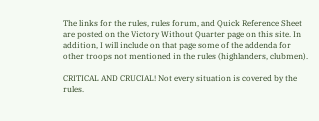The links for the rules, rules forum, and Quick Reference Sheet are posted on the Victory Without Quarter page on this site. In addition, I will include on that page some of the addenda for other troops not mentioned in the rules (highlanders, clubmen).

CRITICAL AND CRUCIAL! Not every situation is covered by the rules.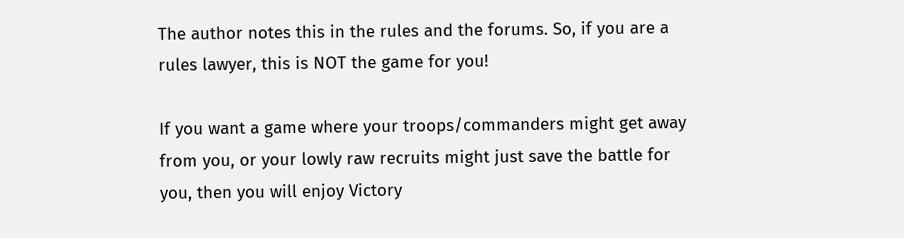The author notes this in the rules and the forums. So, if you are a rules lawyer, this is NOT the game for you!

If you want a game where your troops/commanders might get away from you, or your lowly raw recruits might just save the battle for you, then you will enjoy Victory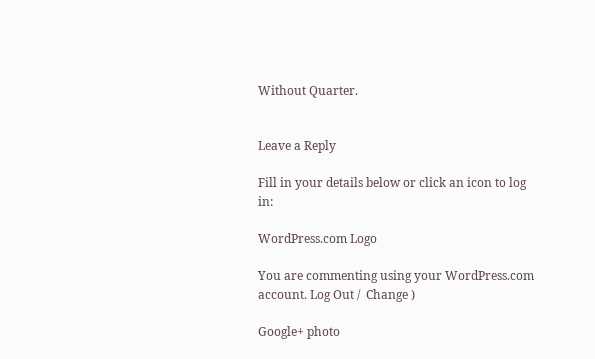Without Quarter.


Leave a Reply

Fill in your details below or click an icon to log in:

WordPress.com Logo

You are commenting using your WordPress.com account. Log Out /  Change )

Google+ photo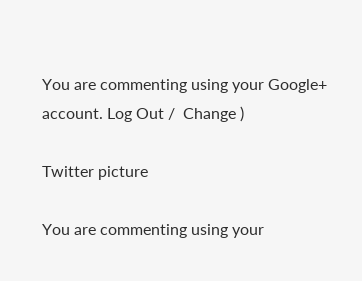You are commenting using your Google+ account. Log Out /  Change )

Twitter picture

You are commenting using your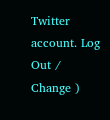Twitter account. Log Out /  Change )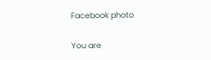Facebook photo

You are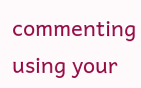commenting using your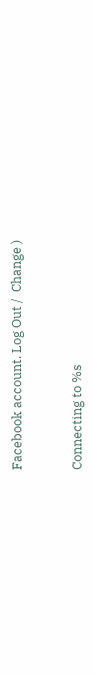Facebook account. Log Out /  Change )


Connecting to %s